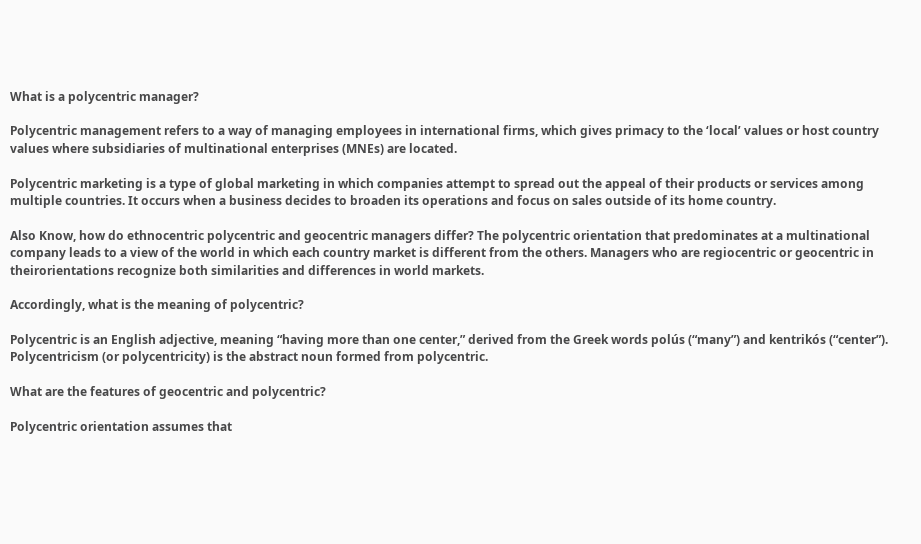What is a polycentric manager?

Polycentric management refers to a way of managing employees in international firms, which gives primacy to the ‘local’ values or host country values where subsidiaries of multinational enterprises (MNEs) are located.

Polycentric marketing is a type of global marketing in which companies attempt to spread out the appeal of their products or services among multiple countries. It occurs when a business decides to broaden its operations and focus on sales outside of its home country.

Also Know, how do ethnocentric polycentric and geocentric managers differ? The polycentric orientation that predominates at a multinational company leads to a view of the world in which each country market is different from the others. Managers who are regiocentric or geocentric in theirorientations recognize both similarities and differences in world markets.

Accordingly, what is the meaning of polycentric?

Polycentric is an English adjective, meaning “having more than one center,” derived from the Greek words polús (“many”) and kentrikós (“center”). Polycentricism (or polycentricity) is the abstract noun formed from polycentric.

What are the features of geocentric and polycentric?

Polycentric orientation assumes that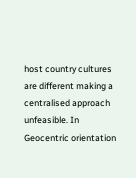host country cultures are different making a centralised approach unfeasible. In Geocentric orientation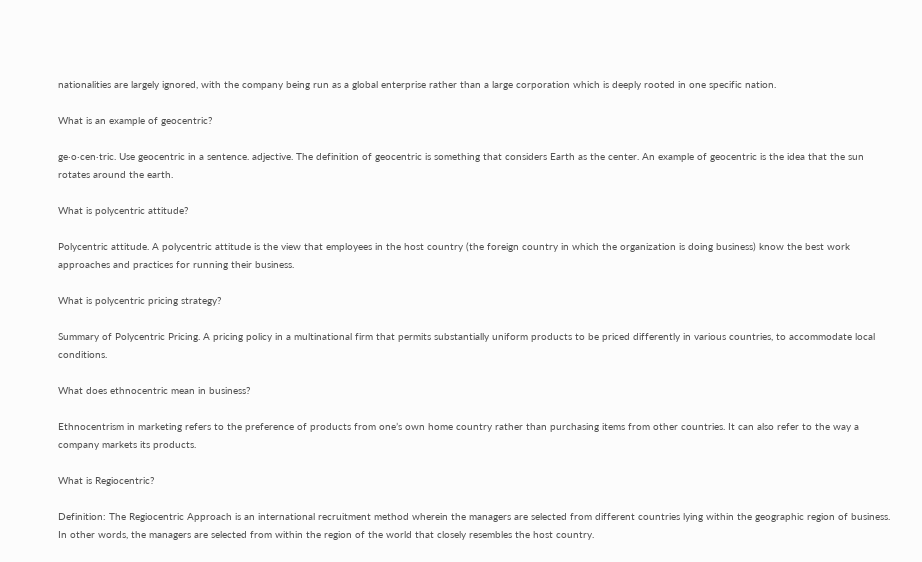nationalities are largely ignored, with the company being run as a global enterprise rather than a large corporation which is deeply rooted in one specific nation.

What is an example of geocentric?

ge·o·cen·tric. Use geocentric in a sentence. adjective. The definition of geocentric is something that considers Earth as the center. An example of geocentric is the idea that the sun rotates around the earth.

What is polycentric attitude?

Polycentric attitude. A polycentric attitude is the view that employees in the host country (the foreign country in which the organization is doing business) know the best work approaches and practices for running their business.

What is polycentric pricing strategy?

Summary of Polycentric Pricing. A pricing policy in a multinational firm that permits substantially uniform products to be priced differently in various countries, to accommodate local conditions.

What does ethnocentric mean in business?

Ethnocentrism in marketing refers to the preference of products from one’s own home country rather than purchasing items from other countries. It can also refer to the way a company markets its products.

What is Regiocentric?

Definition: The Regiocentric Approach is an international recruitment method wherein the managers are selected from different countries lying within the geographic region of business. In other words, the managers are selected from within the region of the world that closely resembles the host country.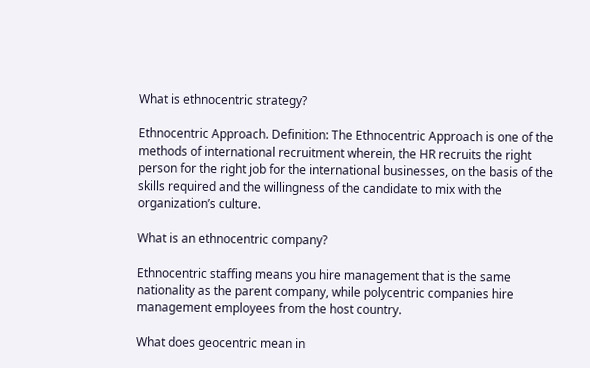What is ethnocentric strategy?

Ethnocentric Approach. Definition: The Ethnocentric Approach is one of the methods of international recruitment wherein, the HR recruits the right person for the right job for the international businesses, on the basis of the skills required and the willingness of the candidate to mix with the organization’s culture.

What is an ethnocentric company?

Ethnocentric staffing means you hire management that is the same nationality as the parent company, while polycentric companies hire management employees from the host country.

What does geocentric mean in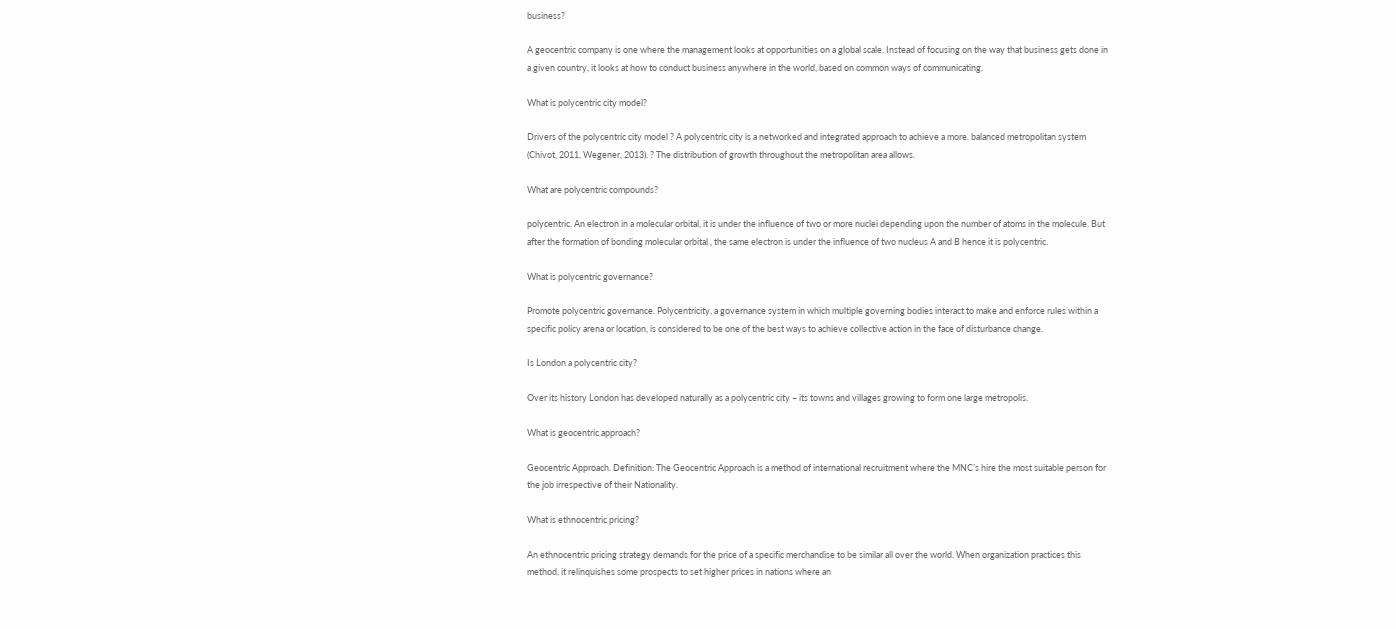business?

A geocentric company is one where the management looks at opportunities on a global scale. Instead of focusing on the way that business gets done in a given country, it looks at how to conduct business anywhere in the world, based on common ways of communicating.

What is polycentric city model?

Drivers of the polycentric city model ? A polycentric city is a networked and integrated approach to achieve a more. balanced metropolitan system (Chivot, 2011, Wegener, 2013). ? The distribution of growth throughout the metropolitan area allows.

What are polycentric compounds?

polycentric. An electron in a molecular orbital, it is under the influence of two or more nuclei depending upon the number of atoms in the molecule. But after the formation of bonding molecular orbital , the same electron is under the influence of two nucleus A and B hence it is polycentric.

What is polycentric governance?

Promote polycentric governance. Polycentricity, a governance system in which multiple governing bodies interact to make and enforce rules within a specific policy arena or location, is considered to be one of the best ways to achieve collective action in the face of disturbance change.

Is London a polycentric city?

Over its history London has developed naturally as a polycentric city – its towns and villages growing to form one large metropolis.

What is geocentric approach?

Geocentric Approach. Definition: The Geocentric Approach is a method of international recruitment where the MNC’s hire the most suitable person for the job irrespective of their Nationality.

What is ethnocentric pricing?

An ethnocentric pricing strategy demands for the price of a specific merchandise to be similar all over the world. When organization practices this method, it relinquishes some prospects to set higher prices in nations where an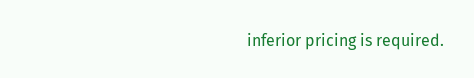inferior pricing is required.